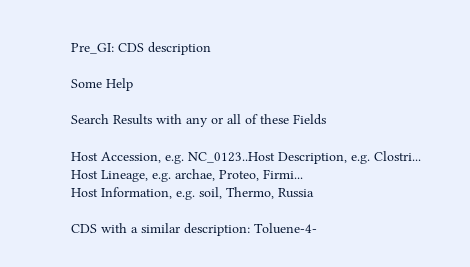Pre_GI: CDS description

Some Help

Search Results with any or all of these Fields

Host Accession, e.g. NC_0123..Host Description, e.g. Clostri...
Host Lineage, e.g. archae, Proteo, Firmi...
Host Information, e.g. soil, Thermo, Russia

CDS with a similar description: Toluene-4-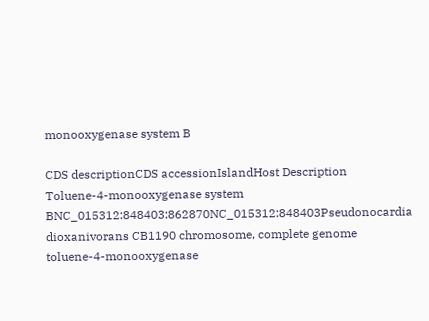monooxygenase system B

CDS descriptionCDS accessionIslandHost Description
Toluene-4-monooxygenase system BNC_015312:848403:862870NC_015312:848403Pseudonocardia dioxanivorans CB1190 chromosome, complete genome
toluene-4-monooxygenase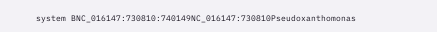system BNC_016147:730810:740149NC_016147:730810Pseudoxanthomonas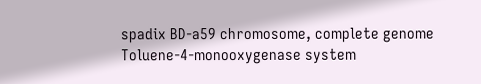spadix BD-a59 chromosome, complete genome
Toluene-4-monooxygenase system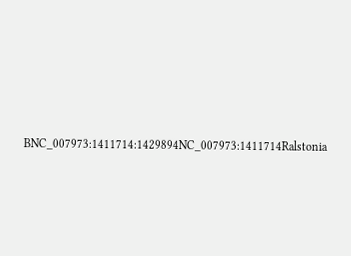BNC_007973:1411714:1429894NC_007973:1411714Ralstonia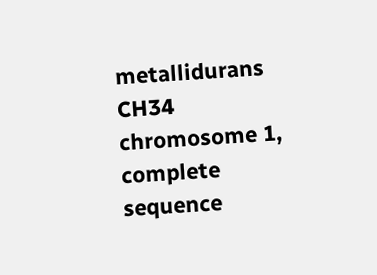metallidurans CH34 chromosome 1, complete sequence